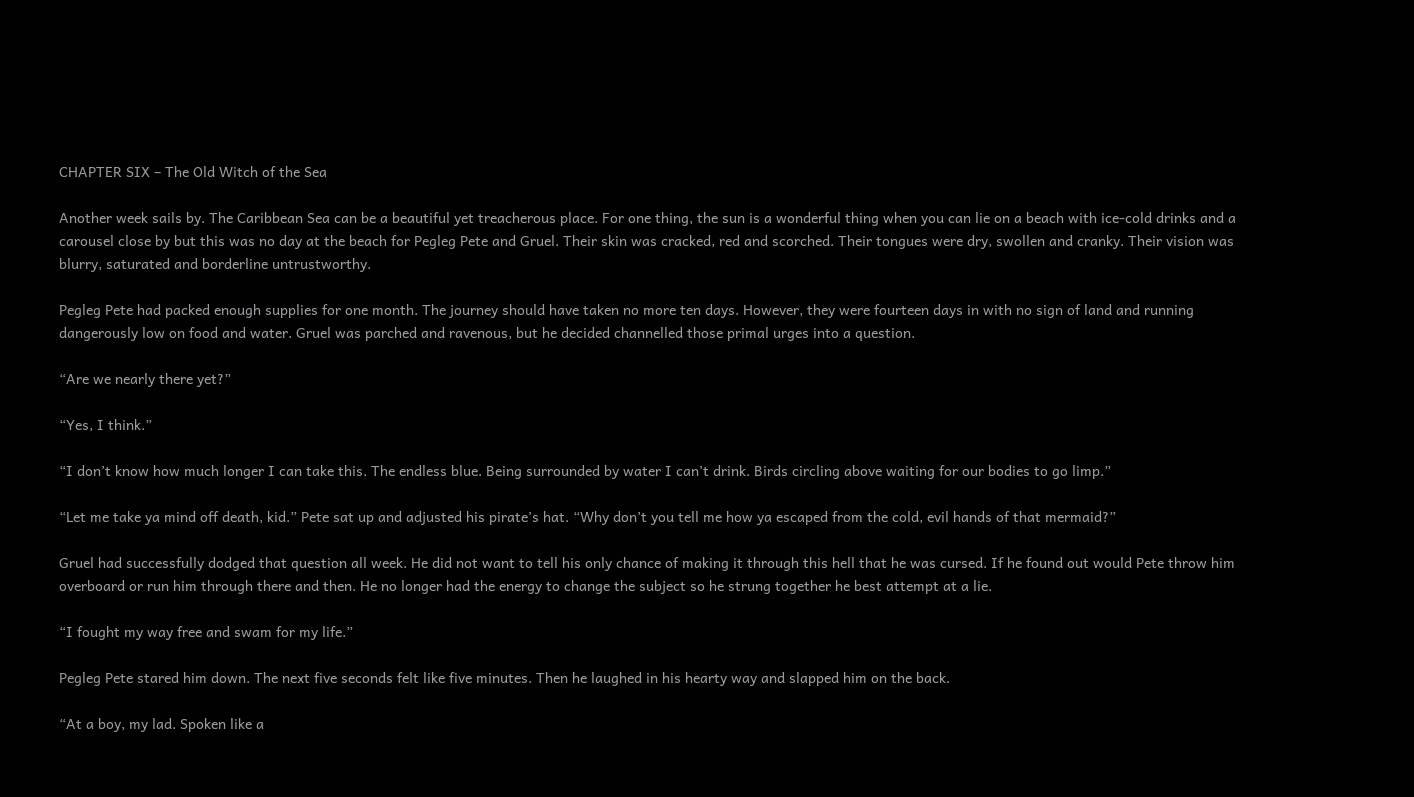CHAPTER SIX – The Old Witch of the Sea

Another week sails by. The Caribbean Sea can be a beautiful yet treacherous place. For one thing, the sun is a wonderful thing when you can lie on a beach with ice-cold drinks and a carousel close by but this was no day at the beach for Pegleg Pete and Gruel. Their skin was cracked, red and scorched. Their tongues were dry, swollen and cranky. Their vision was blurry, saturated and borderline untrustworthy.

Pegleg Pete had packed enough supplies for one month. The journey should have taken no more ten days. However, they were fourteen days in with no sign of land and running dangerously low on food and water. Gruel was parched and ravenous, but he decided channelled those primal urges into a question.

“Are we nearly there yet?”

“Yes, I think.”

“I don’t know how much longer I can take this. The endless blue. Being surrounded by water I can’t drink. Birds circling above waiting for our bodies to go limp.”

“Let me take ya mind off death, kid.” Pete sat up and adjusted his pirate’s hat. “Why don’t you tell me how ya escaped from the cold, evil hands of that mermaid?”

Gruel had successfully dodged that question all week. He did not want to tell his only chance of making it through this hell that he was cursed. If he found out would Pete throw him overboard or run him through there and then. He no longer had the energy to change the subject so he strung together he best attempt at a lie.

“I fought my way free and swam for my life.”

Pegleg Pete stared him down. The next five seconds felt like five minutes. Then he laughed in his hearty way and slapped him on the back.

“At a boy, my lad. Spoken like a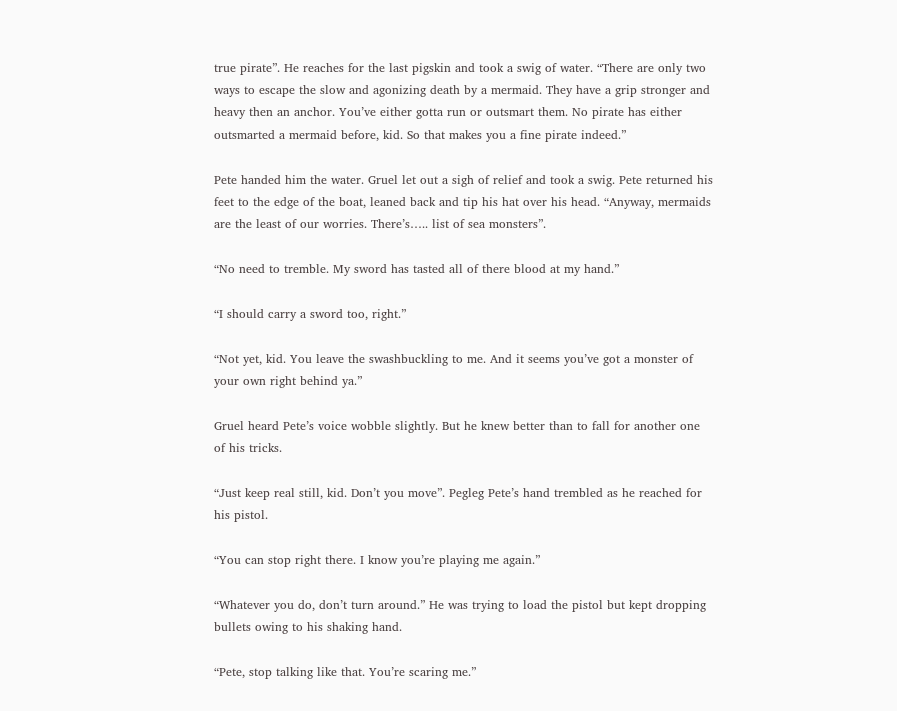true pirate”. He reaches for the last pigskin and took a swig of water. “There are only two ways to escape the slow and agonizing death by a mermaid. They have a grip stronger and heavy then an anchor. You’ve either gotta run or outsmart them. No pirate has either outsmarted a mermaid before, kid. So that makes you a fine pirate indeed.”

Pete handed him the water. Gruel let out a sigh of relief and took a swig. Pete returned his feet to the edge of the boat, leaned back and tip his hat over his head. “Anyway, mermaids are the least of our worries. There’s….. list of sea monsters”.

“No need to tremble. My sword has tasted all of there blood at my hand.”

“I should carry a sword too, right.”

“Not yet, kid. You leave the swashbuckling to me. And it seems you’ve got a monster of your own right behind ya.”

Gruel heard Pete’s voice wobble slightly. But he knew better than to fall for another one of his tricks.

“Just keep real still, kid. Don’t you move”. Pegleg Pete’s hand trembled as he reached for his pistol.

“You can stop right there. I know you’re playing me again.”

“Whatever you do, don’t turn around.” He was trying to load the pistol but kept dropping bullets owing to his shaking hand.

“Pete, stop talking like that. You’re scaring me.”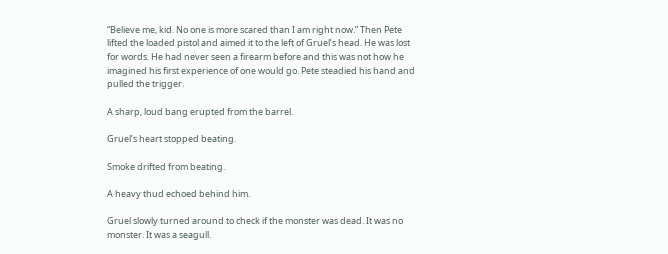“Believe me, kid. No one is more scared than I am right now.” Then Pete lifted the loaded pistol and aimed it to the left of Gruel’s head. He was lost for words. He had never seen a firearm before and this was not how he imagined his first experience of one would go. Pete steadied his hand and pulled the trigger.

A sharp, loud bang erupted from the barrel.

Gruel’s heart stopped beating.

Smoke drifted from beating.

A heavy thud echoed behind him.

Gruel slowly turned around to check if the monster was dead. It was no monster. It was a seagull.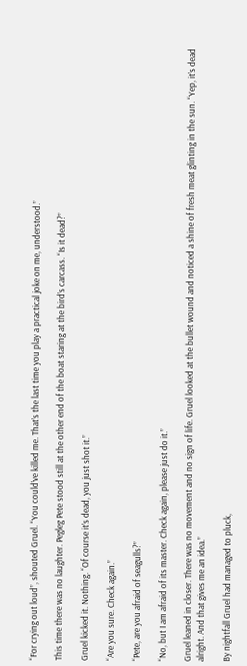“For crying out loud”, shouted Gruel. “You could’ve killed me. That’s the last time you play a practical joke on me, understood.”

This time there was no laughter. Pegleg Pete stood still at the other end of the boat staring at the bird’s carcass. “Is it dead?”

Gruel kicked it. Nothing. “Of course it’s dead, you just shot it.”

“Are you sure. Check again.”

“Pete, are you afraid of seagulls?”

“No, but I am afraid of its master. Check again, please just do it.”

Gruel leaned in closer. There was no movement and no sign of life. Gruel looked at the bullet wound and noticed a shine of fresh meat glinting in the sun. “Yep, it’s dead alright. And that gives me an idea.”

By nightfall Gruel had managed to pluck,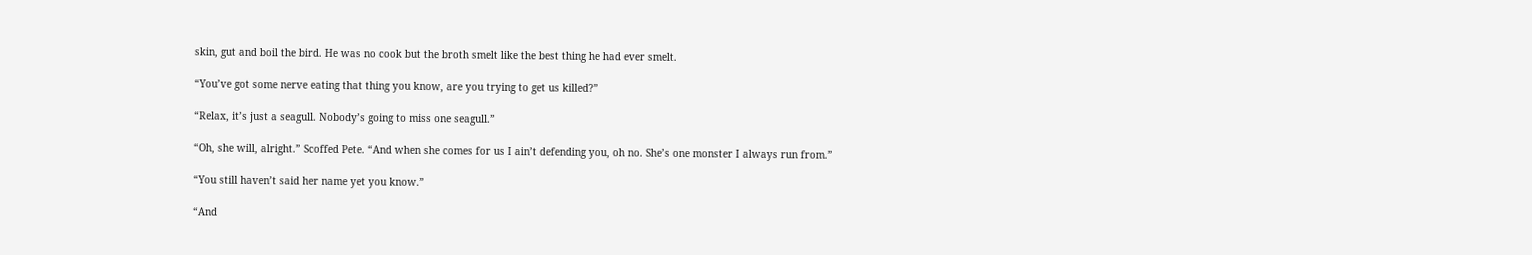skin, gut and boil the bird. He was no cook but the broth smelt like the best thing he had ever smelt.

“You’ve got some nerve eating that thing you know, are you trying to get us killed?”

“Relax, it’s just a seagull. Nobody’s going to miss one seagull.”

“Oh, she will, alright.” Scoffed Pete. “And when she comes for us I ain’t defending you, oh no. She’s one monster I always run from.”

“You still haven’t said her name yet you know.”

“And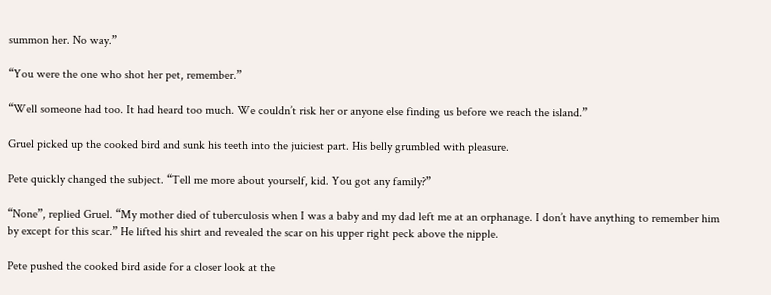summon her. No way.”

“You were the one who shot her pet, remember.”

“Well someone had too. It had heard too much. We couldn’t risk her or anyone else finding us before we reach the island.”

Gruel picked up the cooked bird and sunk his teeth into the juiciest part. His belly grumbled with pleasure.

Pete quickly changed the subject. “Tell me more about yourself, kid. You got any family?”

“None”, replied Gruel. “My mother died of tuberculosis when I was a baby and my dad left me at an orphanage. I don’t have anything to remember him by except for this scar.” He lifted his shirt and revealed the scar on his upper right peck above the nipple.

Pete pushed the cooked bird aside for a closer look at the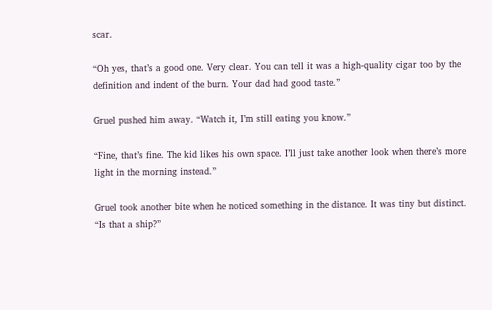scar.

“Oh yes, that’s a good one. Very clear. You can tell it was a high-quality cigar too by the definition and indent of the burn. Your dad had good taste.”

Gruel pushed him away. “Watch it, I’m still eating you know.”

“Fine, that’s fine. The kid likes his own space. I’ll just take another look when there’s more light in the morning instead.”

Gruel took another bite when he noticed something in the distance. It was tiny but distinct. “Is that a ship?”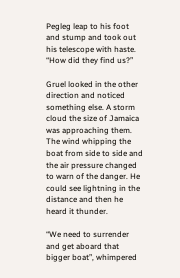Pegleg leap to his foot and stump and took out his telescope with haste. “How did they find us?”

Gruel looked in the other direction and noticed something else. A storm cloud the size of Jamaica was approaching them. The wind whipping the boat from side to side and the air pressure changed to warn of the danger. He could see lightning in the distance and then he heard it thunder.

“We need to surrender and get aboard that bigger boat”, whimpered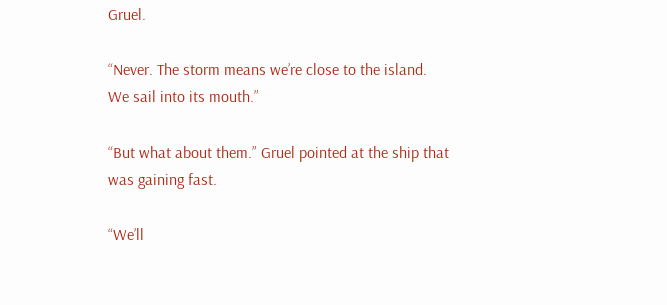Gruel.

“Never. The storm means we’re close to the island. We sail into its mouth.”

“But what about them.” Gruel pointed at the ship that was gaining fast.

“We’ll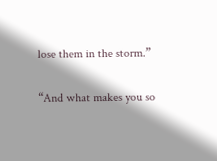lose them in the storm.”

“And what makes you so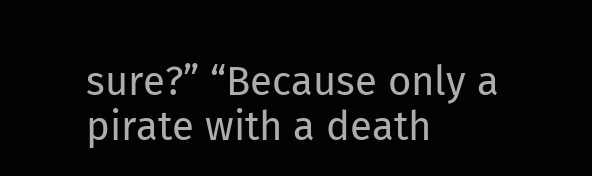sure?” “Because only a pirate with a death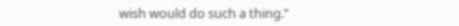wish would do such a thing.”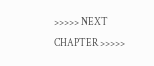>>>>> NEXT CHAPTER >>>>>